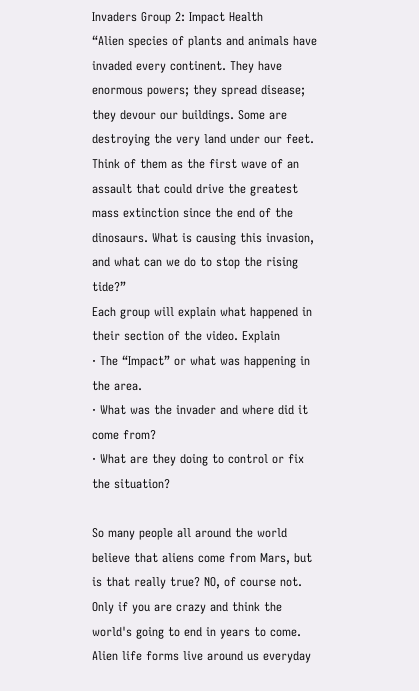Invaders Group 2: Impact Health
“Alien species of plants and animals have invaded every continent. They have enormous powers; they spread disease; they devour our buildings. Some are destroying the very land under our feet. Think of them as the first wave of an assault that could drive the greatest mass extinction since the end of the dinosaurs. What is causing this invasion, and what can we do to stop the rising tide?”
Each group will explain what happened in their section of the video. Explain
· The “Impact” or what was happening in the area.
· What was the invader and where did it come from?
· What are they doing to control or fix the situation?

So many people all around the world believe that aliens come from Mars, but is that really true? NO, of course not. Only if you are crazy and think the world's going to end in years to come. Alien life forms live around us everyday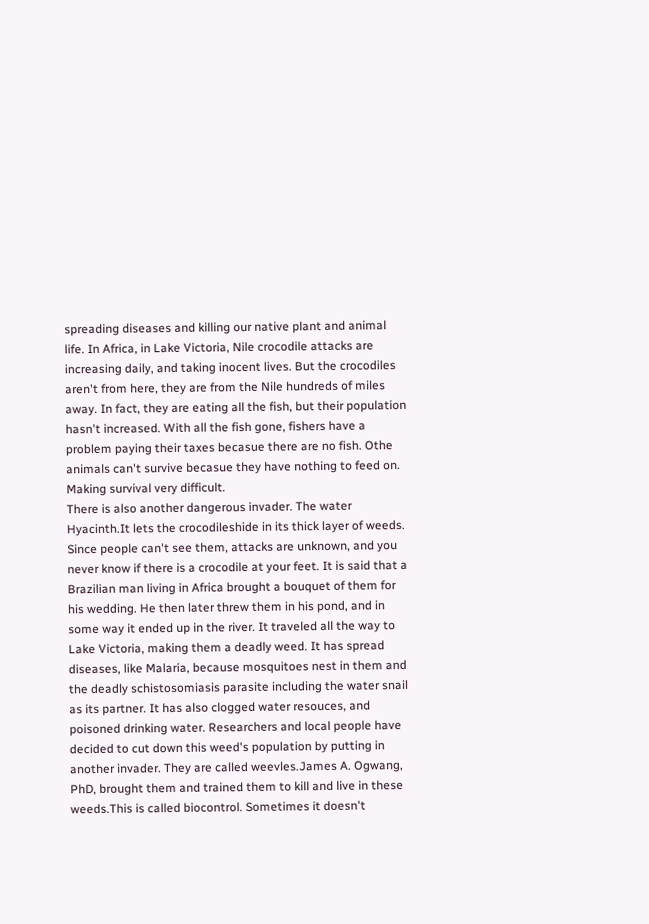spreading diseases and killing our native plant and animal life. In Africa, in Lake Victoria, Nile crocodile attacks are increasing daily, and taking inocent lives. But the crocodiles aren't from here, they are from the Nile hundreds of miles away. In fact, they are eating all the fish, but their population hasn't increased. With all the fish gone, fishers have a problem paying their taxes becasue there are no fish. Othe animals can't survive becasue they have nothing to feed on. Making survival very difficult.
There is also another dangerous invader. The water Hyacinth.It lets the crocodileshide in its thick layer of weeds. Since people can't see them, attacks are unknown, and you never know if there is a crocodile at your feet. It is said that a Brazilian man living in Africa brought a bouquet of them for his wedding. He then later threw them in his pond, and in some way it ended up in the river. It traveled all the way to Lake Victoria, making them a deadly weed. It has spread diseases, like Malaria, because mosquitoes nest in them and the deadly schistosomiasis parasite including the water snail as its partner. It has also clogged water resouces, and poisoned drinking water. Researchers and local people have decided to cut down this weed's population by putting in another invader. They are called weevles.James A. Ogwang, PhD, brought them and trained them to kill and live in these weeds.This is called biocontrol. Sometimes it doesn't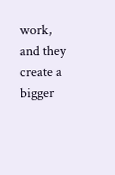work, and they create a bigger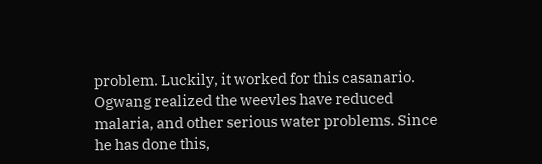problem. Luckily, it worked for this casanario. Ogwang realized the weevles have reduced malaria, and other serious water problems. Since he has done this,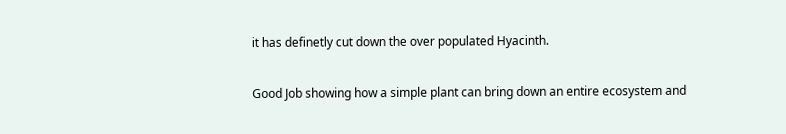it has definetly cut down the over populated Hyacinth.

Good Job showing how a simple plant can bring down an entire ecosystem and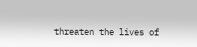threaten the lives of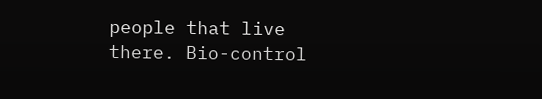people that live there. Bio-control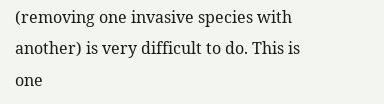(removing one invasive species with another) is very difficult to do. This is one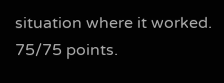situation where it worked.
75/75 points.